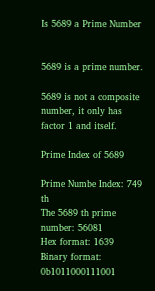Is 5689 a Prime Number


5689 is a prime number.

5689 is not a composite number, it only has factor 1 and itself.

Prime Index of 5689

Prime Numbe Index: 749 th
The 5689 th prime number: 56081
Hex format: 1639
Binary format: 0b1011000111001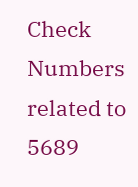Check Numbers related to 5689